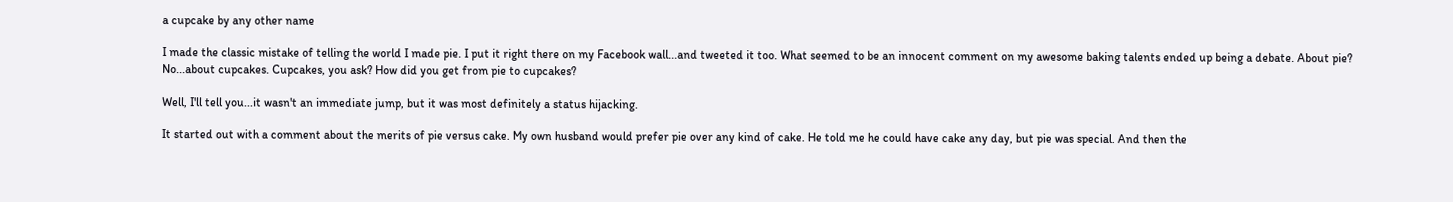a cupcake by any other name

I made the classic mistake of telling the world I made pie. I put it right there on my Facebook wall...and tweeted it too. What seemed to be an innocent comment on my awesome baking talents ended up being a debate. About pie? No...about cupcakes. Cupcakes, you ask? How did you get from pie to cupcakes?

Well, I'll tell you...it wasn't an immediate jump, but it was most definitely a status hijacking.

It started out with a comment about the merits of pie versus cake. My own husband would prefer pie over any kind of cake. He told me he could have cake any day, but pie was special. And then the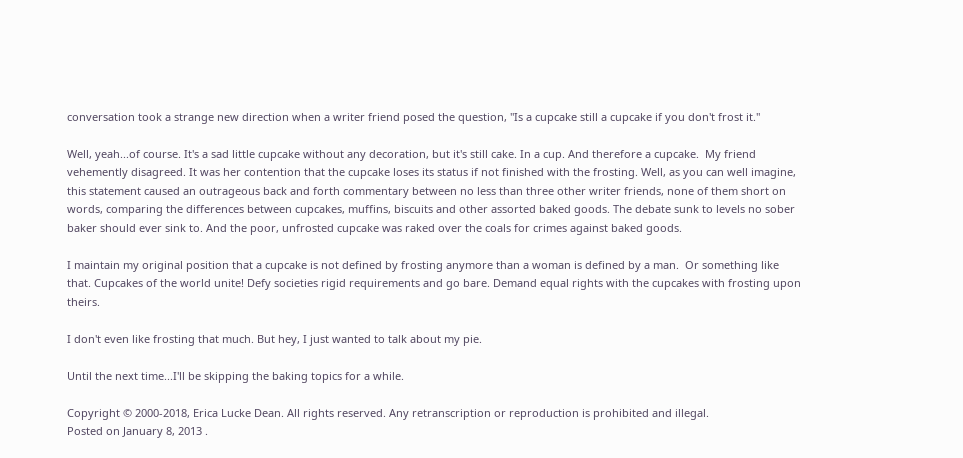conversation took a strange new direction when a writer friend posed the question, "Is a cupcake still a cupcake if you don't frost it."

Well, yeah...of course. It's a sad little cupcake without any decoration, but it's still cake. In a cup. And therefore a cupcake.  My friend vehemently disagreed. It was her contention that the cupcake loses its status if not finished with the frosting. Well, as you can well imagine, this statement caused an outrageous back and forth commentary between no less than three other writer friends, none of them short on words, comparing the differences between cupcakes, muffins, biscuits and other assorted baked goods. The debate sunk to levels no sober baker should ever sink to. And the poor, unfrosted cupcake was raked over the coals for crimes against baked goods.

I maintain my original position that a cupcake is not defined by frosting anymore than a woman is defined by a man.  Or something like that. Cupcakes of the world unite! Defy societies rigid requirements and go bare. Demand equal rights with the cupcakes with frosting upon theirs.

I don't even like frosting that much. But hey, I just wanted to talk about my pie.

Until the next time...I'll be skipping the baking topics for a while.

Copyright © 2000-2018, Erica Lucke Dean. All rights reserved. Any retranscription or reproduction is prohibited and illegal.
Posted on January 8, 2013 .